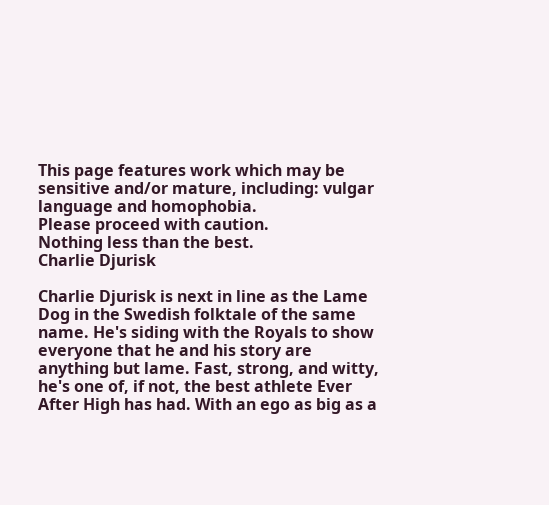This page features work which may be sensitive and/or mature, including: vulgar language and homophobia.
Please proceed with caution.
Nothing less than the best.
Charlie Djurisk

Charlie Djurisk is next in line as the Lame Dog in the Swedish folktale of the same name. He's siding with the Royals to show everyone that he and his story are anything but lame. Fast, strong, and witty, he's one of, if not, the best athlete Ever After High has had. With an ego as big as a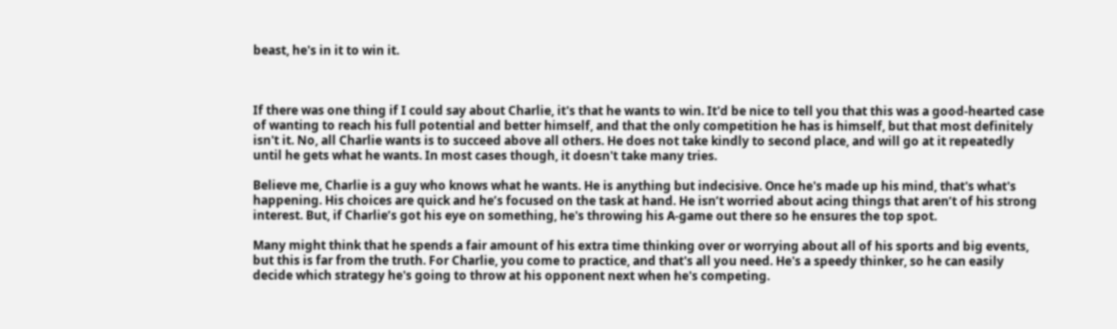beast, he's in it to win it.



If there was one thing if I could say about Charlie, it's that he wants to win. It'd be nice to tell you that this was a good-hearted case of wanting to reach his full potential and better himself, and that the only competition he has is himself, but that most definitely isn't it. No, all Charlie wants is to succeed above all others. He does not take kindly to second place, and will go at it repeatedly until he gets what he wants. In most cases though, it doesn't take many tries.

Believe me, Charlie is a guy who knows what he wants. He is anything but indecisive. Once he's made up his mind, that's what's happening. His choices are quick and he’s focused on the task at hand. He isn’t worried about acing things that aren’t of his strong interest. But, if Charlie’s got his eye on something, he's throwing his A-game out there so he ensures the top spot.

Many might think that he spends a fair amount of his extra time thinking over or worrying about all of his sports and big events, but this is far from the truth. For Charlie, you come to practice, and that's all you need. He's a speedy thinker, so he can easily decide which strategy he's going to throw at his opponent next when he's competing.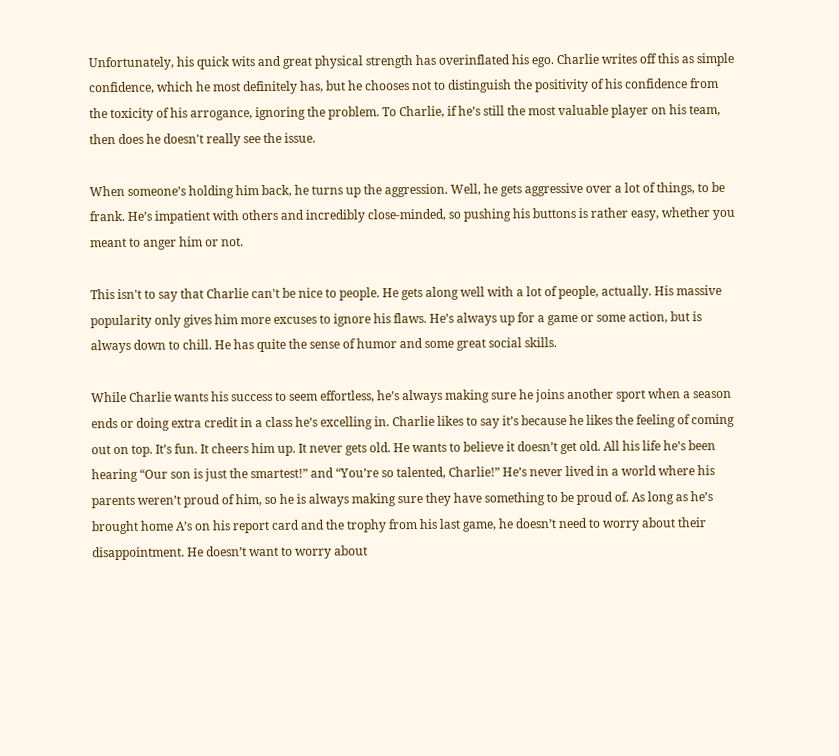Unfortunately, his quick wits and great physical strength has overinflated his ego. Charlie writes off this as simple confidence, which he most definitely has, but he chooses not to distinguish the positivity of his confidence from the toxicity of his arrogance, ignoring the problem. To Charlie, if he’s still the most valuable player on his team, then does he doesn't really see the issue.

When someone’s holding him back, he turns up the aggression. Well, he gets aggressive over a lot of things, to be frank. He’s impatient with others and incredibly close-minded, so pushing his buttons is rather easy, whether you meant to anger him or not.

This isn't to say that Charlie can't be nice to people. He gets along well with a lot of people, actually. His massive popularity only gives him more excuses to ignore his flaws. He’s always up for a game or some action, but is always down to chill. He has quite the sense of humor and some great social skills.

While Charlie wants his success to seem effortless, he’s always making sure he joins another sport when a season ends or doing extra credit in a class he’s excelling in. Charlie likes to say it’s because he likes the feeling of coming out on top. It’s fun. It cheers him up. It never gets old. He wants to believe it doesn’t get old. All his life he’s been hearing “Our son is just the smartest!” and “You’re so talented, Charlie!” He’s never lived in a world where his parents weren’t proud of him, so he is always making sure they have something to be proud of. As long as he’s brought home A’s on his report card and the trophy from his last game, he doesn’t need to worry about their disappointment. He doesn’t want to worry about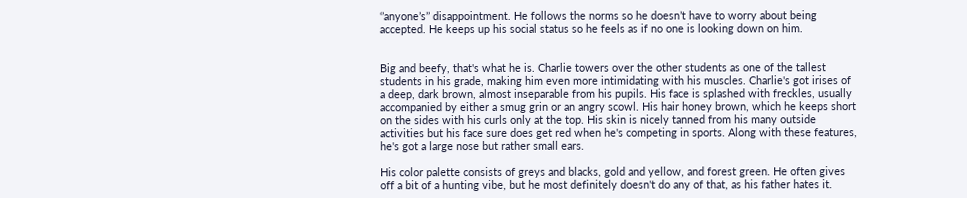‘’anyone’s’’ disappointment. He follows the norms so he doesn’t have to worry about being accepted. He keeps up his social status so he feels as if no one is looking down on him.


Big and beefy, that's what he is. Charlie towers over the other students as one of the tallest students in his grade, making him even more intimidating with his muscles. Charlie's got irises of a deep, dark brown, almost inseparable from his pupils. His face is splashed with freckles, usually accompanied by either a smug grin or an angry scowl. His hair honey brown, which he keeps short on the sides with his curls only at the top. His skin is nicely tanned from his many outside activities but his face sure does get red when he's competing in sports. Along with these features, he's got a large nose but rather small ears.

His color palette consists of greys and blacks, gold and yellow, and forest green. He often gives off a bit of a hunting vibe, but he most definitely doesn't do any of that, as his father hates it.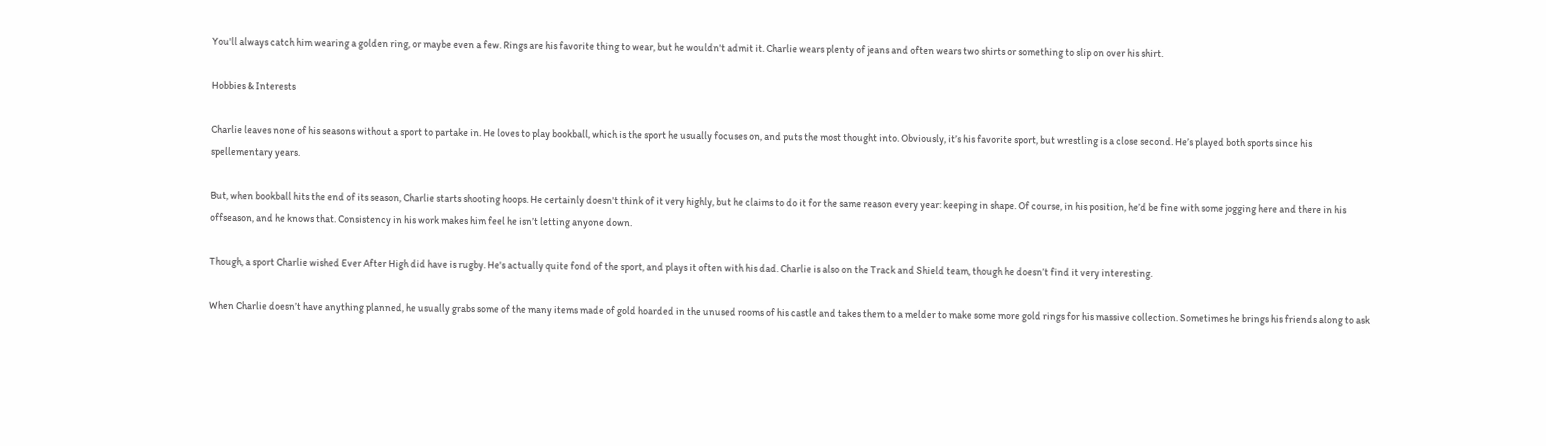You'll always catch him wearing a golden ring, or maybe even a few. Rings are his favorite thing to wear, but he wouldn't admit it. Charlie wears plenty of jeans and often wears two shirts or something to slip on over his shirt.

Hobbies & Interests

Charlie leaves none of his seasons without a sport to partake in. He loves to play bookball, which is the sport he usually focuses on, and puts the most thought into. Obviously, it’s his favorite sport, but wrestling is a close second. He’s played both sports since his spellementary years.

But, when bookball hits the end of its season, Charlie starts shooting hoops. He certainly doesn't think of it very highly, but he claims to do it for the same reason every year: keeping in shape. Of course, in his position, he’d be fine with some jogging here and there in his offseason, and he knows that. Consistency in his work makes him feel he isn’t letting anyone down.

Though, a sport Charlie wished Ever After High did have is rugby. He's actually quite fond of the sport, and plays it often with his dad. Charlie is also on the Track and Shield team, though he doesn’t find it very interesting.

When Charlie doesn’t have anything planned, he usually grabs some of the many items made of gold hoarded in the unused rooms of his castle and takes them to a melder to make some more gold rings for his massive collection. Sometimes he brings his friends along to ask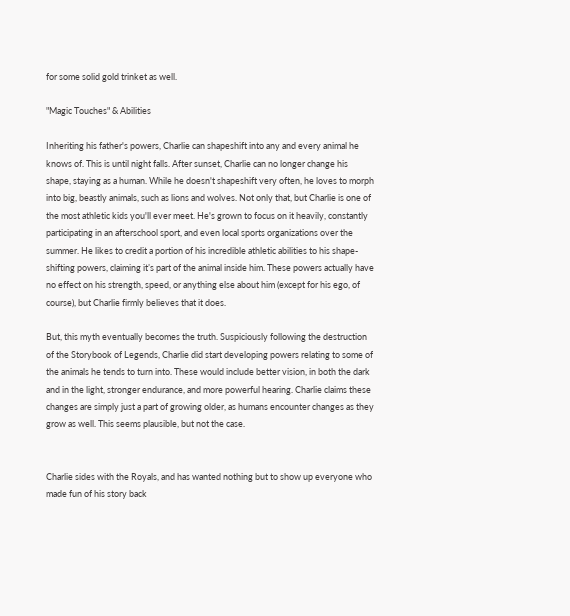for some solid gold trinket as well.

"Magic Touches" & Abilities

Inheriting his father's powers, Charlie can shapeshift into any and every animal he knows of. This is until night falls. After sunset, Charlie can no longer change his shape, staying as a human. While he doesn't shapeshift very often, he loves to morph into big, beastly animals, such as lions and wolves. Not only that, but Charlie is one of the most athletic kids you'll ever meet. He's grown to focus on it heavily, constantly participating in an afterschool sport, and even local sports organizations over the summer. He likes to credit a portion of his incredible athletic abilities to his shape-shifting powers, claiming it’s part of the animal inside him. These powers actually have no effect on his strength, speed, or anything else about him (except for his ego, of course), but Charlie firmly believes that it does.

But, this myth eventually becomes the truth. Suspiciously following the destruction of the Storybook of Legends, Charlie did start developing powers relating to some of the animals he tends to turn into. These would include better vision, in both the dark and in the light, stronger endurance, and more powerful hearing. Charlie claims these changes are simply just a part of growing older, as humans encounter changes as they grow as well. This seems plausible, but not the case.


Charlie sides with the Royals, and has wanted nothing but to show up everyone who made fun of his story back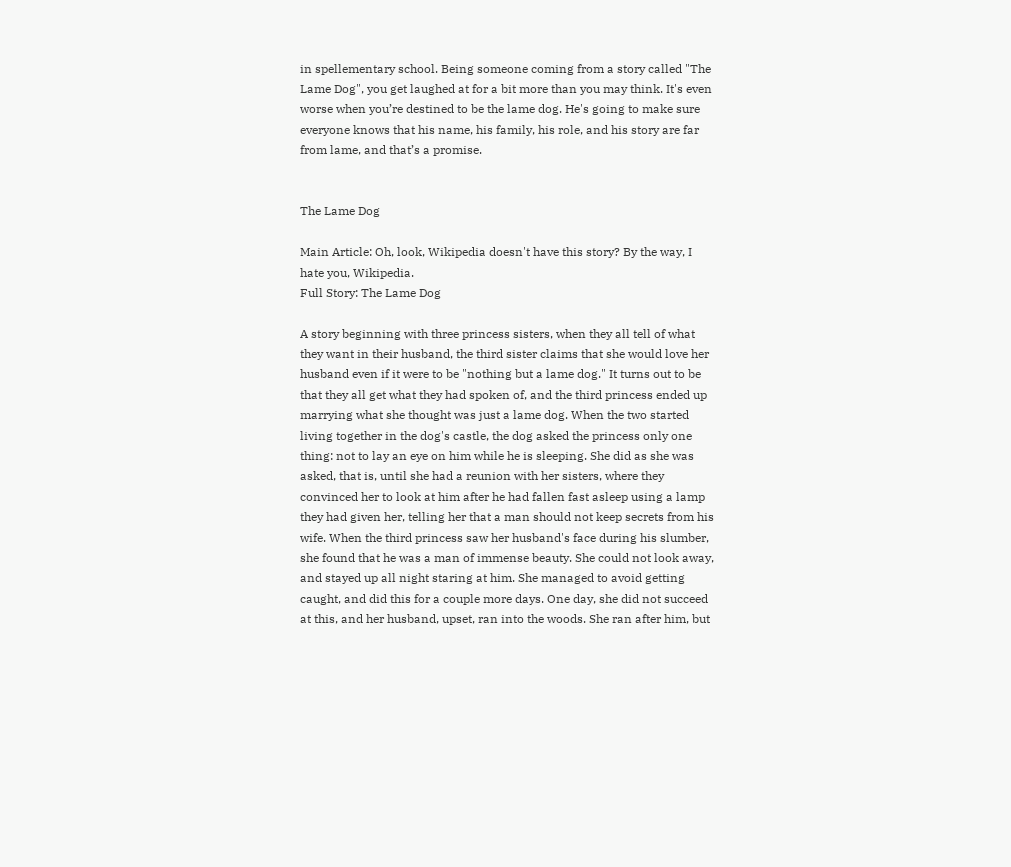in spellementary school. Being someone coming from a story called "The Lame Dog", you get laughed at for a bit more than you may think. It's even worse when you’re destined to be the lame dog. He's going to make sure everyone knows that his name, his family, his role, and his story are far from lame, and that’s a promise.


The Lame Dog

Main Article: Oh, look, Wikipedia doesn't have this story? By the way, I hate you, Wikipedia.
Full Story: The Lame Dog

A story beginning with three princess sisters, when they all tell of what they want in their husband, the third sister claims that she would love her husband even if it were to be "nothing but a lame dog." It turns out to be that they all get what they had spoken of, and the third princess ended up marrying what she thought was just a lame dog. When the two started living together in the dog's castle, the dog asked the princess only one thing: not to lay an eye on him while he is sleeping. She did as she was asked, that is, until she had a reunion with her sisters, where they convinced her to look at him after he had fallen fast asleep using a lamp they had given her, telling her that a man should not keep secrets from his wife. When the third princess saw her husband's face during his slumber, she found that he was a man of immense beauty. She could not look away, and stayed up all night staring at him. She managed to avoid getting caught, and did this for a couple more days. One day, she did not succeed at this, and her husband, upset, ran into the woods. She ran after him, but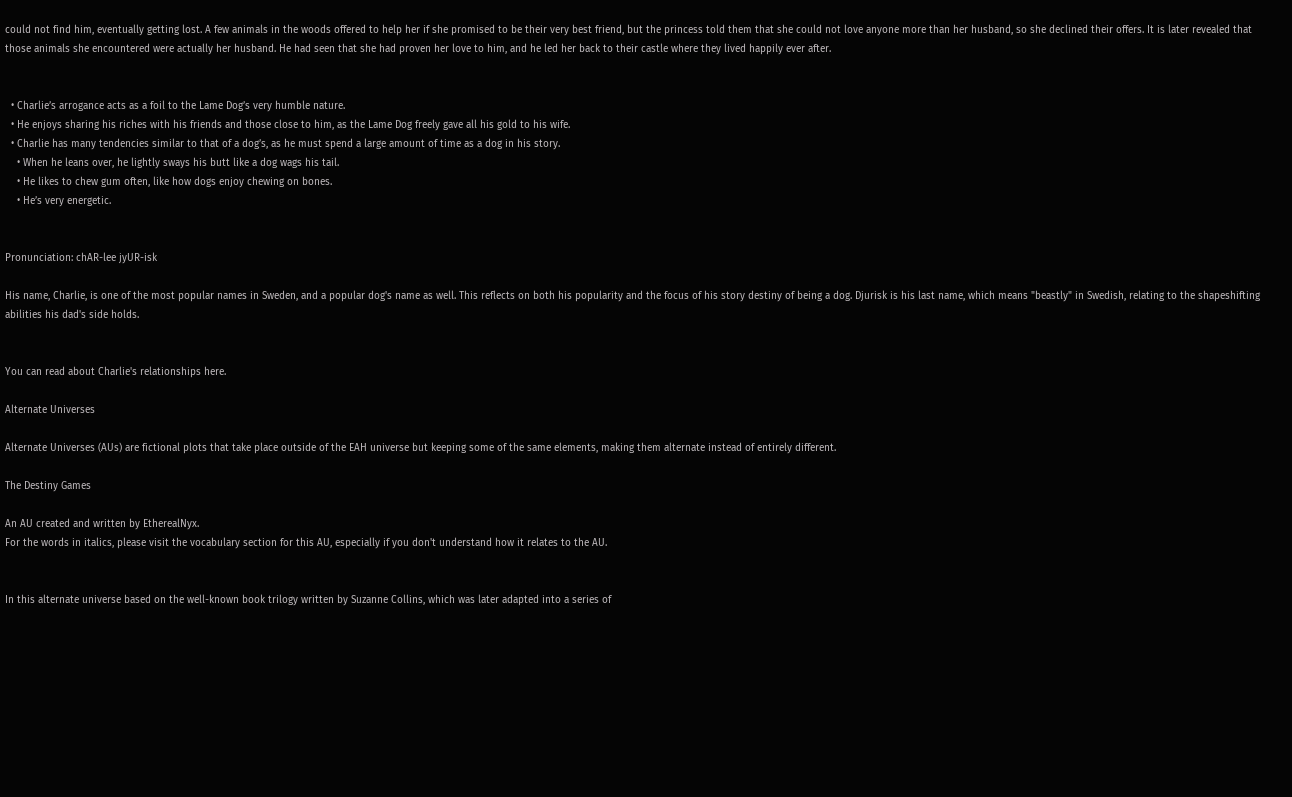could not find him, eventually getting lost. A few animals in the woods offered to help her if she promised to be their very best friend, but the princess told them that she could not love anyone more than her husband, so she declined their offers. It is later revealed that those animals she encountered were actually her husband. He had seen that she had proven her love to him, and he led her back to their castle where they lived happily ever after.


  • Charlie’s arrogance acts as a foil to the Lame Dog’s very humble nature.
  • He enjoys sharing his riches with his friends and those close to him, as the Lame Dog freely gave all his gold to his wife.
  • Charlie has many tendencies similar to that of a dog’s, as he must spend a large amount of time as a dog in his story.
    • When he leans over, he lightly sways his butt like a dog wags his tail.
    • He likes to chew gum often, like how dogs enjoy chewing on bones.
    • He’s very energetic.


Pronunciation: chAR-lee jyUR-isk

His name, Charlie, is one of the most popular names in Sweden, and a popular dog's name as well. This reflects on both his popularity and the focus of his story destiny of being a dog. Djurisk is his last name, which means "beastly" in Swedish, relating to the shapeshifting abilities his dad's side holds.


You can read about Charlie's relationships here.

Alternate Universes

Alternate Universes (AUs) are fictional plots that take place outside of the EAH universe but keeping some of the same elements, making them alternate instead of entirely different.

The Destiny Games

An AU created and written by EtherealNyx.
For the words in italics, please visit the vocabulary section for this AU, especially if you don't understand how it relates to the AU.


In this alternate universe based on the well-known book trilogy written by Suzanne Collins, which was later adapted into a series of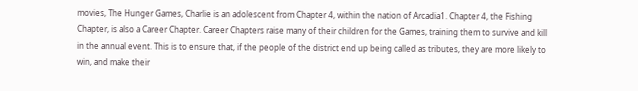movies, The Hunger Games, Charlie is an adolescent from Chapter 4, within the nation of Arcadia1. Chapter 4, the Fishing Chapter, is also a Career Chapter. Career Chapters raise many of their children for the Games, training them to survive and kill in the annual event. This is to ensure that, if the people of the district end up being called as tributes, they are more likely to win, and make their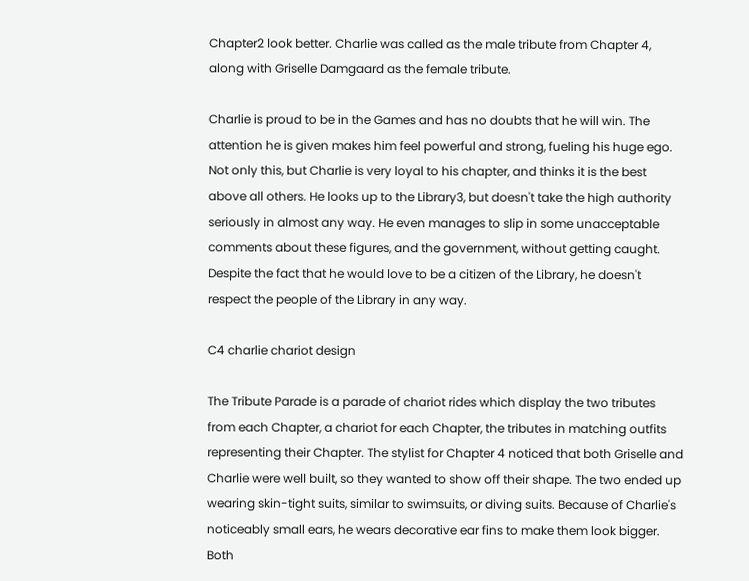Chapter2 look better. Charlie was called as the male tribute from Chapter 4, along with Griselle Damgaard as the female tribute.

Charlie is proud to be in the Games and has no doubts that he will win. The attention he is given makes him feel powerful and strong, fueling his huge ego. Not only this, but Charlie is very loyal to his chapter, and thinks it is the best above all others. He looks up to the Library3, but doesn't take the high authority seriously in almost any way. He even manages to slip in some unacceptable comments about these figures, and the government, without getting caught. Despite the fact that he would love to be a citizen of the Library, he doesn't respect the people of the Library in any way.

C4 charlie chariot design

The Tribute Parade is a parade of chariot rides which display the two tributes from each Chapter, a chariot for each Chapter, the tributes in matching outfits representing their Chapter. The stylist for Chapter 4 noticed that both Griselle and Charlie were well built, so they wanted to show off their shape. The two ended up wearing skin-tight suits, similar to swimsuits, or diving suits. Because of Charlie's noticeably small ears, he wears decorative ear fins to make them look bigger. Both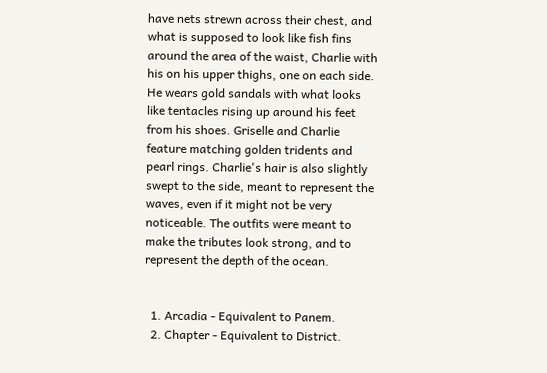have nets strewn across their chest, and what is supposed to look like fish fins around the area of the waist, Charlie with his on his upper thighs, one on each side. He wears gold sandals with what looks like tentacles rising up around his feet from his shoes. Griselle and Charlie feature matching golden tridents and pearl rings. Charlie's hair is also slightly swept to the side, meant to represent the waves, even if it might not be very noticeable. The outfits were meant to make the tributes look strong, and to represent the depth of the ocean.


  1. Arcadia - Equivalent to Panem.
  2. Chapter - Equivalent to District.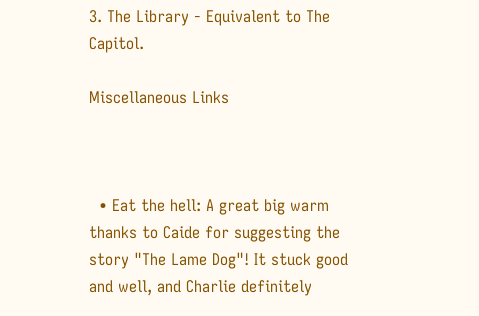3. The Library - Equivalent to The Capitol.

Miscellaneous Links



  • Eat the hell: A great big warm thanks to Caide for suggesting the story "The Lame Dog"! It stuck good and well, and Charlie definitely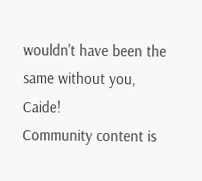wouldn't have been the same without you, Caide!
Community content is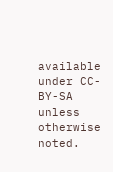available under CC-BY-SA unless otherwise noted.